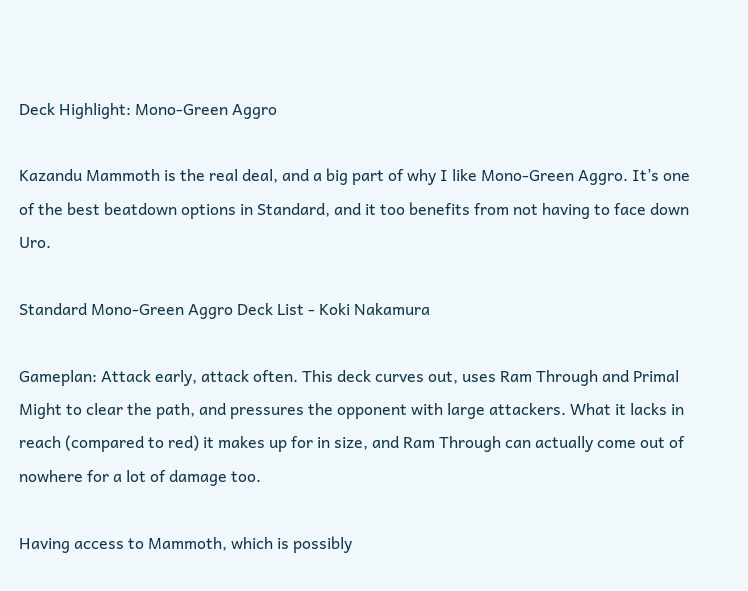Deck Highlight: Mono-Green Aggro

Kazandu Mammoth is the real deal, and a big part of why I like Mono-Green Aggro. It’s one of the best beatdown options in Standard, and it too benefits from not having to face down Uro.

Standard Mono-Green Aggro Deck List - Koki Nakamura

Gameplan: Attack early, attack often. This deck curves out, uses Ram Through and Primal Might to clear the path, and pressures the opponent with large attackers. What it lacks in reach (compared to red) it makes up for in size, and Ram Through can actually come out of nowhere for a lot of damage too.

Having access to Mammoth, which is possibly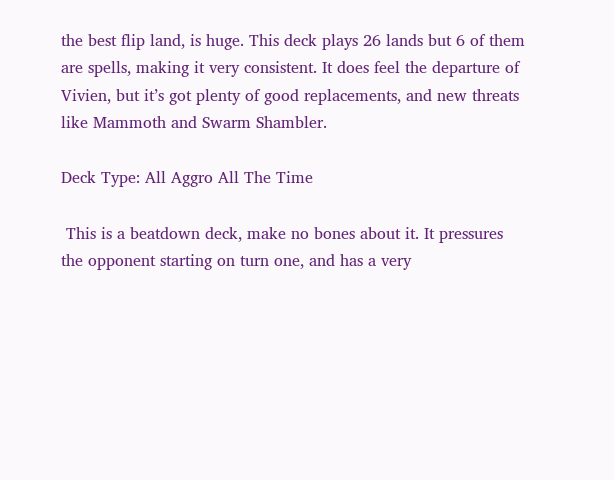the best flip land, is huge. This deck plays 26 lands but 6 of them are spells, making it very consistent. It does feel the departure of Vivien, but it’s got plenty of good replacements, and new threats like Mammoth and Swarm Shambler.

Deck Type: All Aggro All The Time

 This is a beatdown deck, make no bones about it. It pressures the opponent starting on turn one, and has a very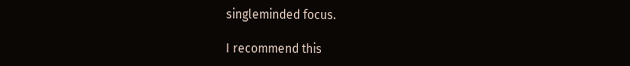singleminded focus.

I recommend this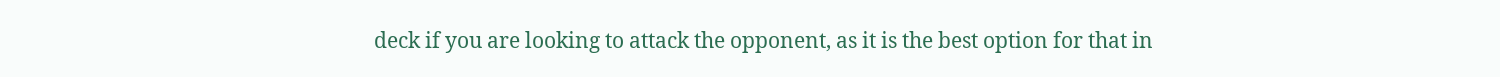deck if you are looking to attack the opponent, as it is the best option for that in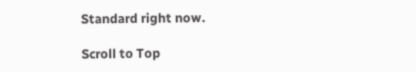Standard right now.

Scroll to Top